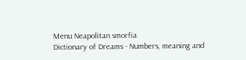Menu Neapolitan smorfia
Dictionary of Dreams - Numbers, meaning and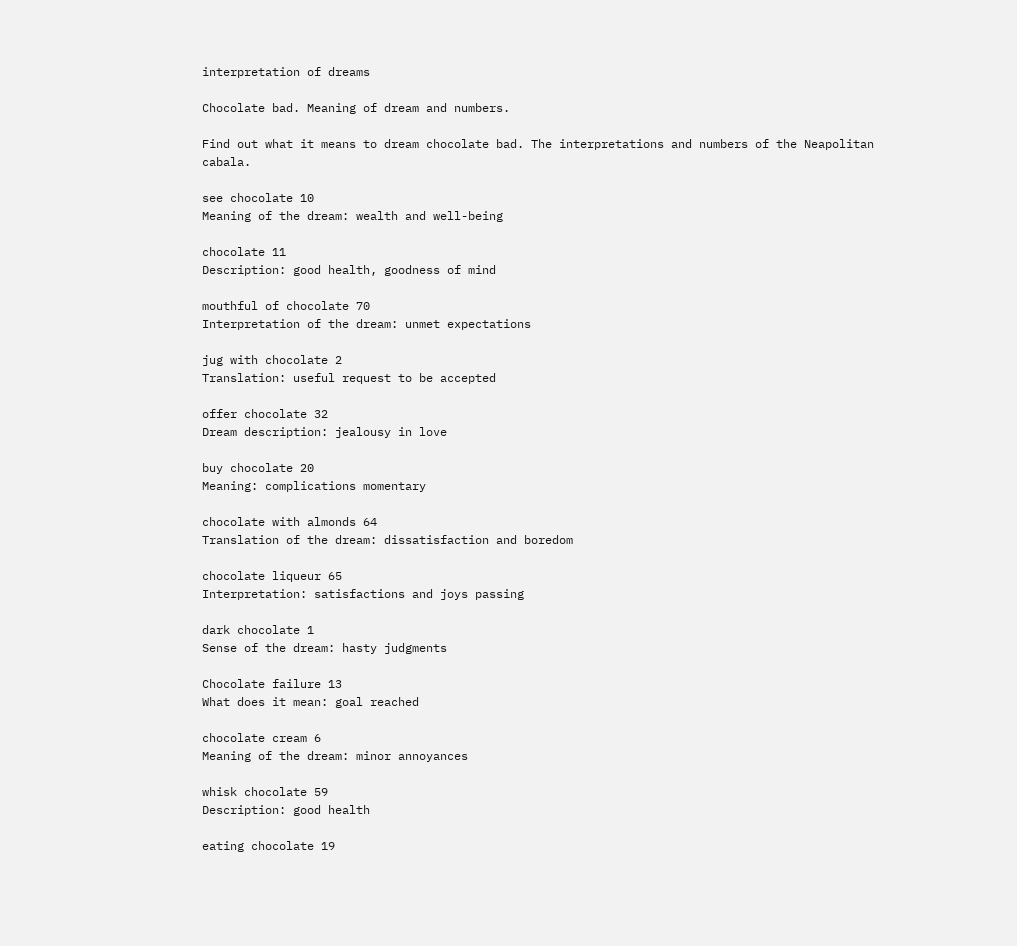interpretation of dreams

Chocolate bad. Meaning of dream and numbers.

Find out what it means to dream chocolate bad. The interpretations and numbers of the Neapolitan cabala.

see chocolate 10
Meaning of the dream: wealth and well-being

chocolate 11
Description: good health, goodness of mind

mouthful of chocolate 70
Interpretation of the dream: unmet expectations

jug with chocolate 2
Translation: useful request to be accepted

offer chocolate 32
Dream description: jealousy in love

buy chocolate 20
Meaning: complications momentary

chocolate with almonds 64
Translation of the dream: dissatisfaction and boredom

chocolate liqueur 65
Interpretation: satisfactions and joys passing

dark chocolate 1
Sense of the dream: hasty judgments

Chocolate failure 13
What does it mean: goal reached

chocolate cream 6
Meaning of the dream: minor annoyances

whisk chocolate 59
Description: good health

eating chocolate 19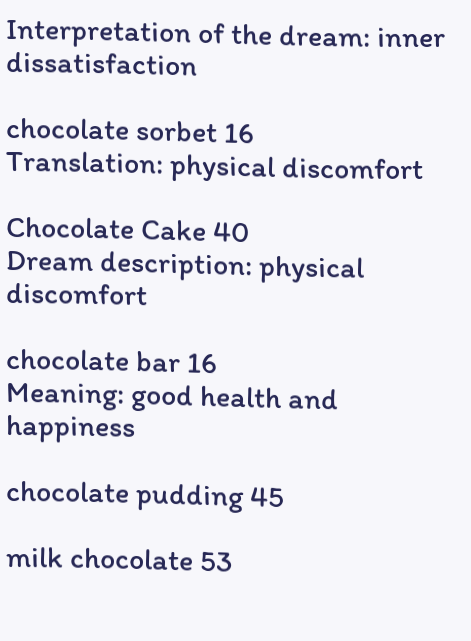Interpretation of the dream: inner dissatisfaction

chocolate sorbet 16
Translation: physical discomfort

Chocolate Cake 40
Dream description: physical discomfort

chocolate bar 16
Meaning: good health and happiness

chocolate pudding 45

milk chocolate 53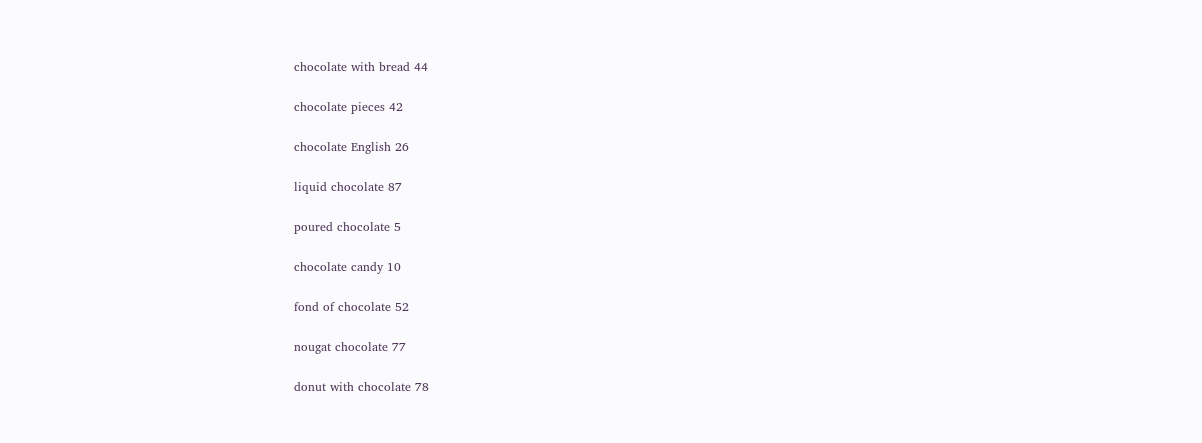chocolate with bread 44

chocolate pieces 42

chocolate English 26

liquid chocolate 87

poured chocolate 5

chocolate candy 10

fond of chocolate 52

nougat chocolate 77

donut with chocolate 78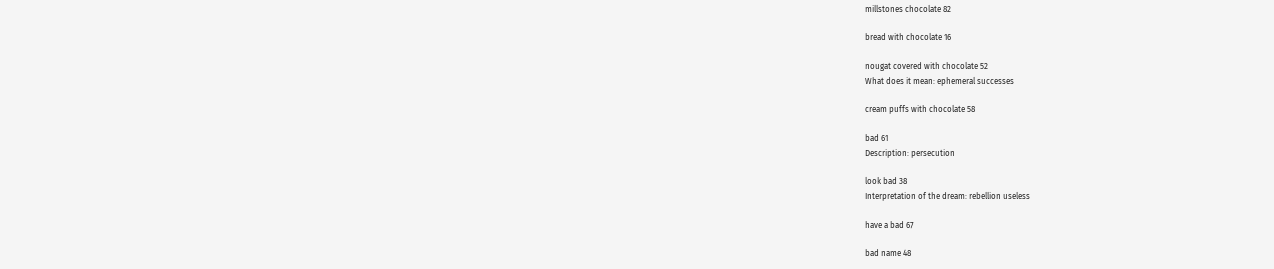millstones chocolate 82

bread with chocolate 16

nougat covered with chocolate 52
What does it mean: ephemeral successes

cream puffs with chocolate 58

bad 61
Description: persecution

look bad 38
Interpretation of the dream: rebellion useless

have a bad 67

bad name 48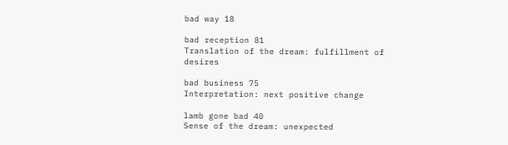bad way 18

bad reception 81
Translation of the dream: fulfillment of desires

bad business 75
Interpretation: next positive change

lamb gone bad 40
Sense of the dream: unexpected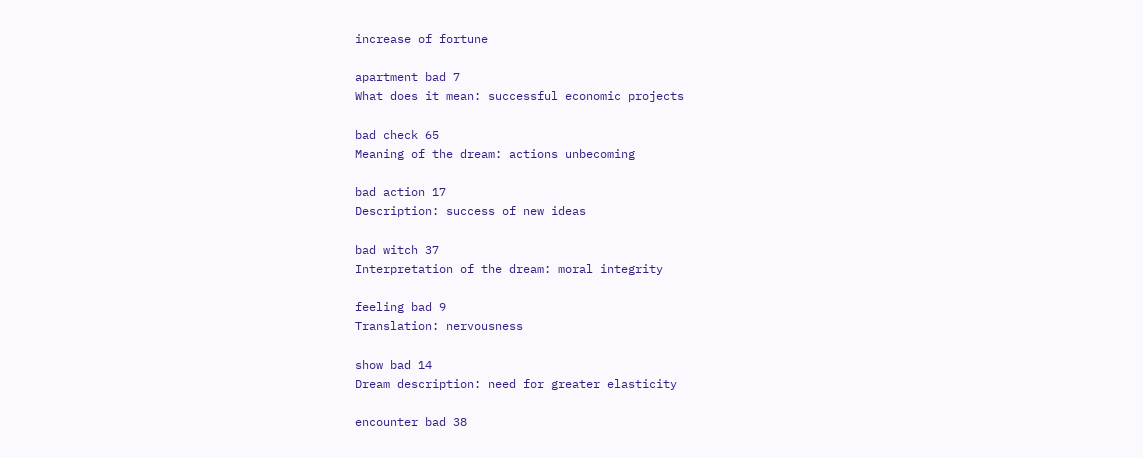increase of fortune

apartment bad 7
What does it mean: successful economic projects

bad check 65
Meaning of the dream: actions unbecoming

bad action 17
Description: success of new ideas

bad witch 37
Interpretation of the dream: moral integrity

feeling bad 9
Translation: nervousness

show bad 14
Dream description: need for greater elasticity

encounter bad 38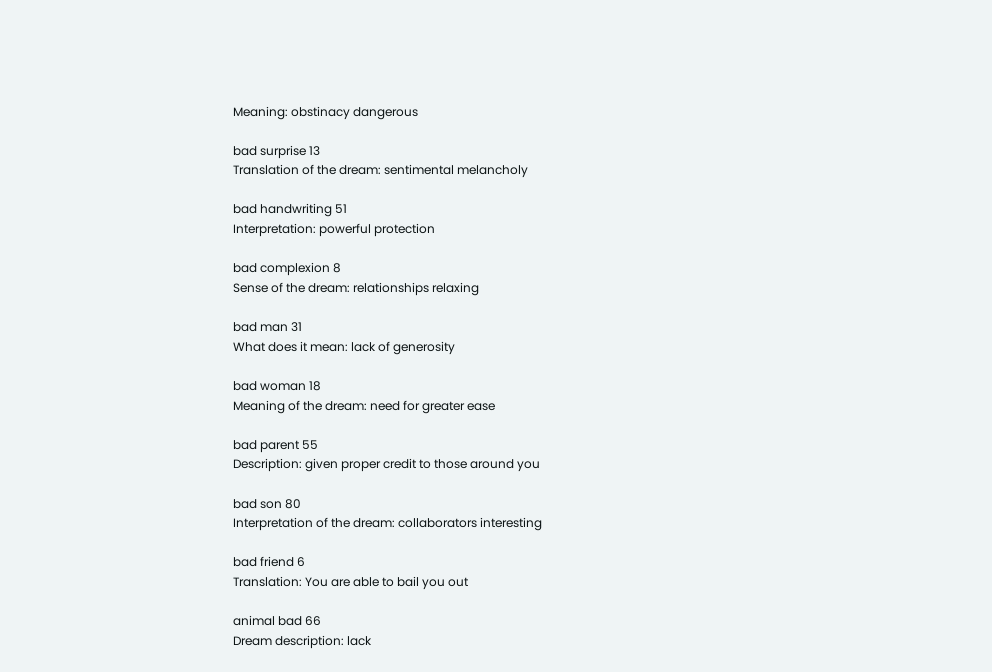Meaning: obstinacy dangerous

bad surprise 13
Translation of the dream: sentimental melancholy

bad handwriting 51
Interpretation: powerful protection

bad complexion 8
Sense of the dream: relationships relaxing

bad man 31
What does it mean: lack of generosity

bad woman 18
Meaning of the dream: need for greater ease

bad parent 55
Description: given proper credit to those around you

bad son 80
Interpretation of the dream: collaborators interesting

bad friend 6
Translation: You are able to bail you out

animal bad 66
Dream description: lack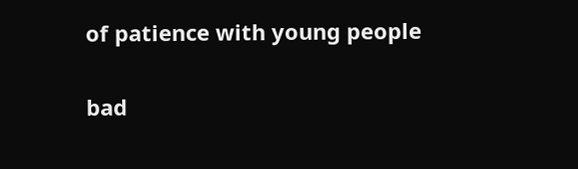of patience with young people

bad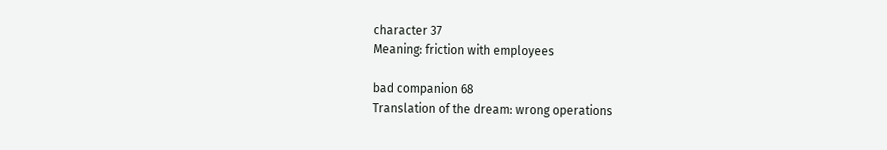character 37
Meaning: friction with employees

bad companion 68
Translation of the dream: wrong operations